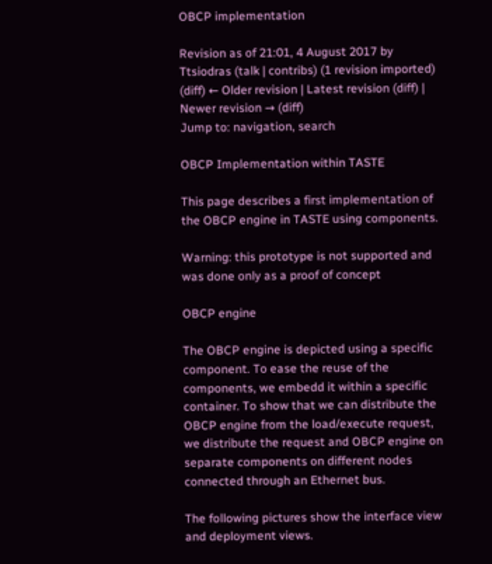OBCP implementation

Revision as of 21:01, 4 August 2017 by Ttsiodras (talk | contribs) (1 revision imported)
(diff) ← Older revision | Latest revision (diff) | Newer revision → (diff)
Jump to: navigation, search

OBCP Implementation within TASTE

This page describes a first implementation of the OBCP engine in TASTE using components.

Warning: this prototype is not supported and was done only as a proof of concept

OBCP engine

The OBCP engine is depicted using a specific component. To ease the reuse of the components, we embedd it within a specific container. To show that we can distribute the OBCP engine from the load/execute request, we distribute the request and OBCP engine on separate components on different nodes connected through an Ethernet bus.

The following pictures show the interface view and deployment views.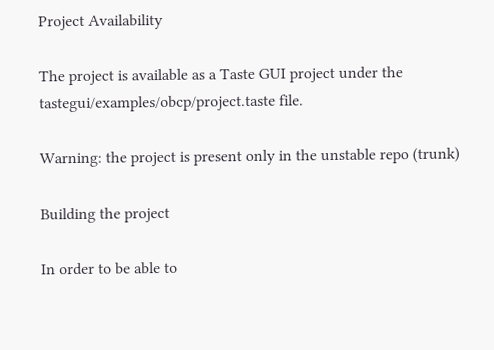Project Availability

The project is available as a Taste GUI project under the tastegui/examples/obcp/project.taste file.

Warning: the project is present only in the unstable repo (trunk)

Building the project

In order to be able to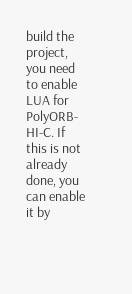build the project, you need to enable LUA for PolyORB-HI-C. If this is not already done, you can enable it by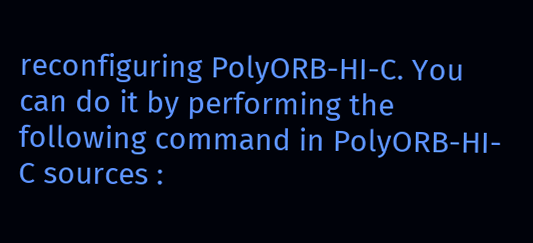reconfiguring PolyORB-HI-C. You can do it by performing the following command in PolyORB-HI-C sources :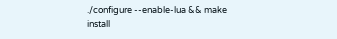./configure --enable-lua && make install